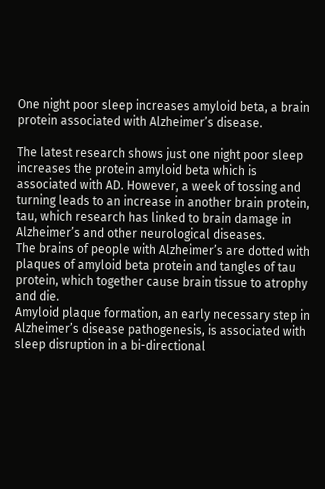One night poor sleep increases amyloid beta, a brain protein associated with Alzheimer’s disease.

The latest research shows just one night poor sleep increases the protein amyloid beta which is associated with AD. However, a week of tossing and turning leads to an increase in another brain protein, tau, which research has linked to brain damage in Alzheimer’s and other neurological diseases.
The brains of people with Alzheimer’s are dotted with plaques of amyloid beta protein and tangles of tau protein, which together cause brain tissue to atrophy and die.
Amyloid plaque formation, an early necessary step in Alzheimer’s disease pathogenesis, is associated with sleep disruption in a bi-directional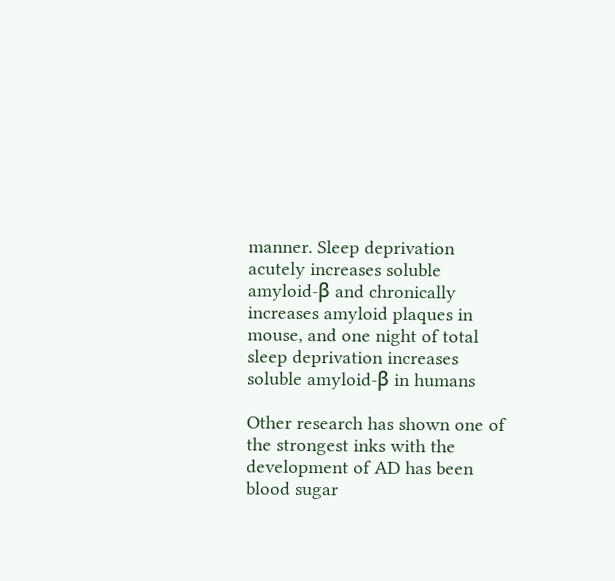manner. Sleep deprivation acutely increases soluble amyloid-β and chronically increases amyloid plaques in mouse, and one night of total sleep deprivation increases soluble amyloid-β in humans

Other research has shown one of the strongest inks with the development of AD has been blood sugar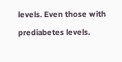levels. Even those with prediabetes levels.